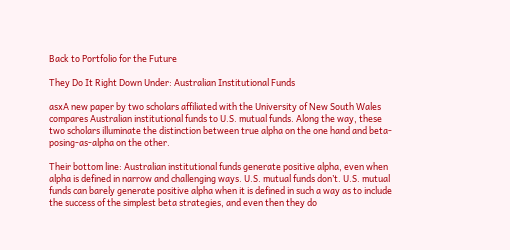Back to Portfolio for the Future

They Do It Right Down Under: Australian Institutional Funds

asxA new paper by two scholars affiliated with the University of New South Wales compares Australian institutional funds to U.S. mutual funds. Along the way, these two scholars illuminate the distinction between true alpha on the one hand and beta-posing-as-alpha on the other.

Their bottom line: Australian institutional funds generate positive alpha, even when alpha is defined in narrow and challenging ways. U.S. mutual funds don’t. U.S. mutual funds can barely generate positive alpha when it is defined in such a way as to include the success of the simplest beta strategies, and even then they do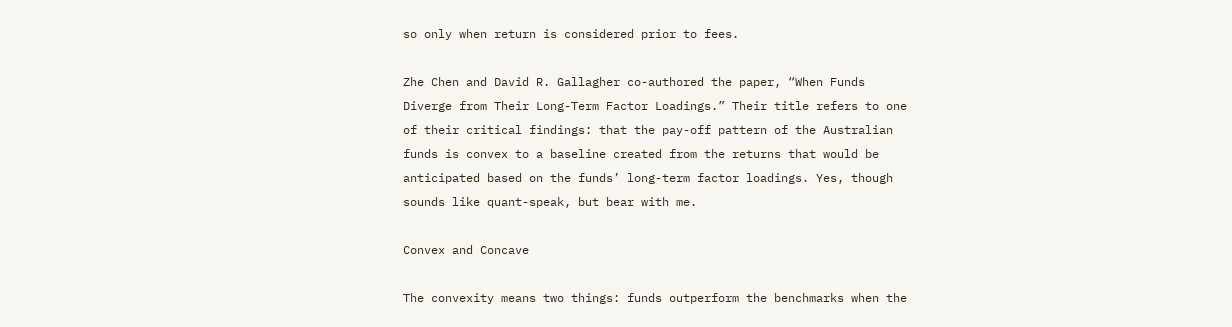so only when return is considered prior to fees.

Zhe Chen and David R. Gallagher co-authored the paper, “When Funds Diverge from Their Long-Term Factor Loadings.” Their title refers to one of their critical findings: that the pay-off pattern of the Australian funds is convex to a baseline created from the returns that would be anticipated based on the funds’ long-term factor loadings. Yes, though sounds like quant-speak, but bear with me.

Convex and Concave

The convexity means two things: funds outperform the benchmarks when the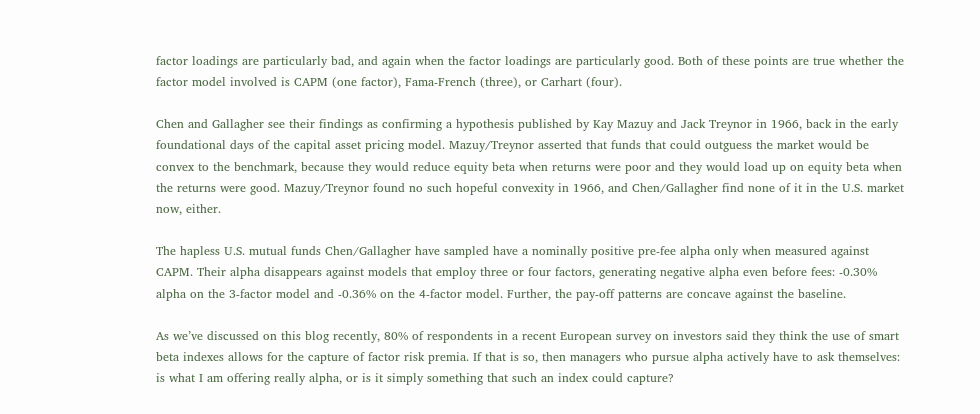factor loadings are particularly bad, and again when the factor loadings are particularly good. Both of these points are true whether the factor model involved is CAPM (one factor), Fama-French (three), or Carhart (four).

Chen and Gallagher see their findings as confirming a hypothesis published by Kay Mazuy and Jack Treynor in 1966, back in the early foundational days of the capital asset pricing model. Mazuy/Treynor asserted that funds that could outguess the market would be convex to the benchmark, because they would reduce equity beta when returns were poor and they would load up on equity beta when the returns were good. Mazuy/Treynor found no such hopeful convexity in 1966, and Chen/Gallagher find none of it in the U.S. market now, either.

The hapless U.S. mutual funds Chen/Gallagher have sampled have a nominally positive pre-fee alpha only when measured against CAPM. Their alpha disappears against models that employ three or four factors, generating negative alpha even before fees: -0.30% alpha on the 3-factor model and -0.36% on the 4-factor model. Further, the pay-off patterns are concave against the baseline.

As we’ve discussed on this blog recently, 80% of respondents in a recent European survey on investors said they think the use of smart beta indexes allows for the capture of factor risk premia. If that is so, then managers who pursue alpha actively have to ask themselves: is what I am offering really alpha, or is it simply something that such an index could capture?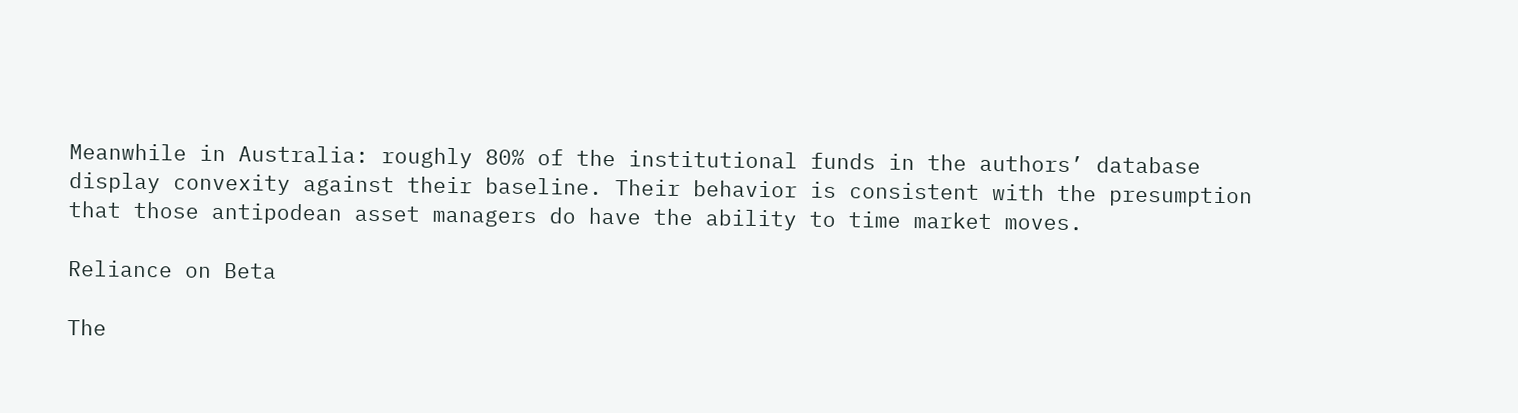Meanwhile in Australia: roughly 80% of the institutional funds in the authors’ database display convexity against their baseline. Their behavior is consistent with the presumption that those antipodean asset managers do have the ability to time market moves.

Reliance on Beta

The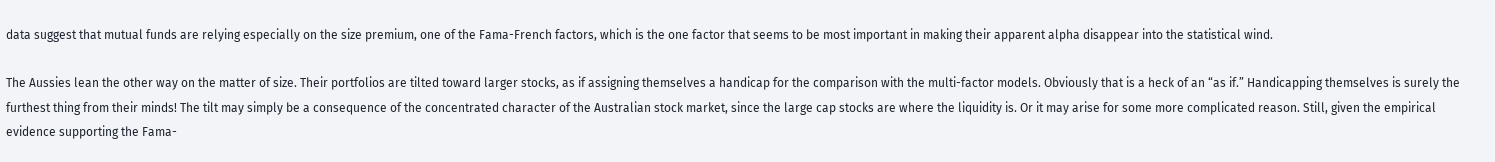data suggest that mutual funds are relying especially on the size premium, one of the Fama-French factors, which is the one factor that seems to be most important in making their apparent alpha disappear into the statistical wind.

The Aussies lean the other way on the matter of size. Their portfolios are tilted toward larger stocks, as if assigning themselves a handicap for the comparison with the multi-factor models. Obviously that is a heck of an “as if.” Handicapping themselves is surely the furthest thing from their minds! The tilt may simply be a consequence of the concentrated character of the Australian stock market, since the large cap stocks are where the liquidity is. Or it may arise for some more complicated reason. Still, given the empirical evidence supporting the Fama-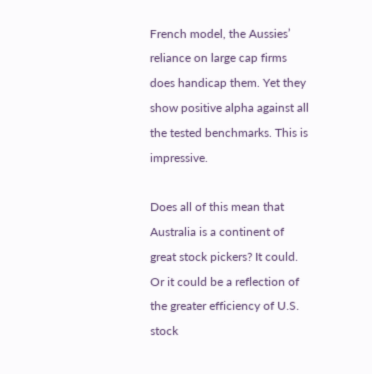French model, the Aussies’ reliance on large cap firms does handicap them. Yet they show positive alpha against all the tested benchmarks. This is impressive.

Does all of this mean that Australia is a continent of great stock pickers? It could. Or it could be a reflection of the greater efficiency of U.S. stock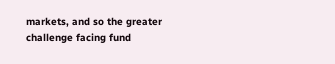markets, and so the greater challenge facing fund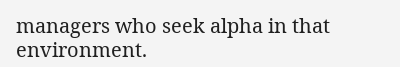managers who seek alpha in that environment.